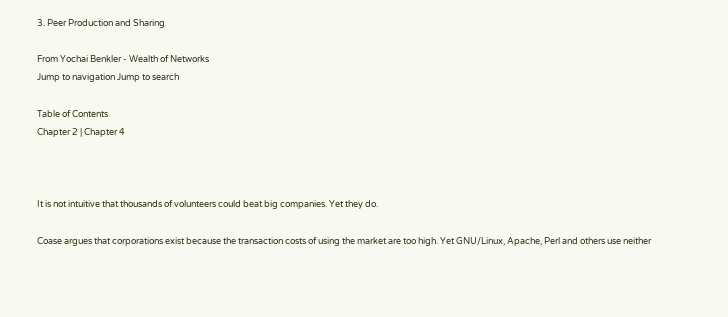3. Peer Production and Sharing

From Yochai Benkler - Wealth of Networks
Jump to navigation Jump to search

Table of Contents
Chapter 2 | Chapter 4



It is not intuitive that thousands of volunteers could beat big companies. Yet they do.

Coase argues that corporations exist because the transaction costs of using the market are too high. Yet GNU/Linux, Apache, Perl and others use neither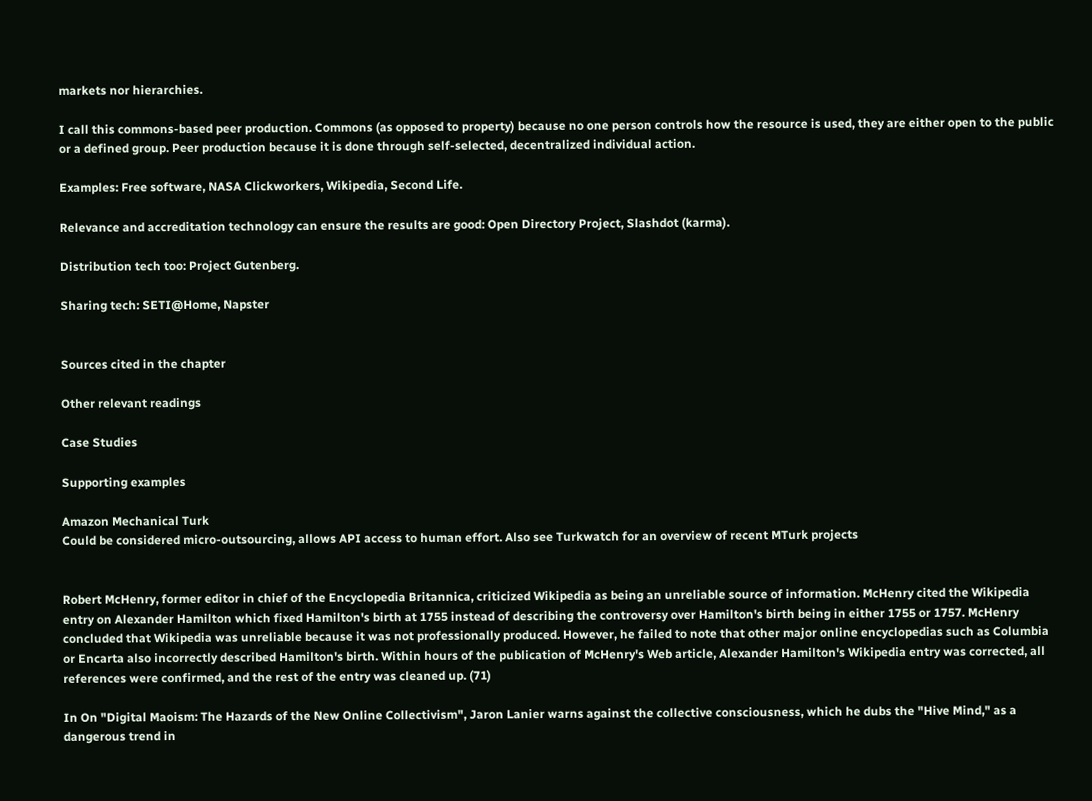markets nor hierarchies.

I call this commons-based peer production. Commons (as opposed to property) because no one person controls how the resource is used, they are either open to the public or a defined group. Peer production because it is done through self-selected, decentralized individual action.

Examples: Free software, NASA Clickworkers, Wikipedia, Second Life.

Relevance and accreditation technology can ensure the results are good: Open Directory Project, Slashdot (karma).

Distribution tech too: Project Gutenberg.

Sharing tech: SETI@Home, Napster


Sources cited in the chapter

Other relevant readings

Case Studies

Supporting examples

Amazon Mechanical Turk
Could be considered micro-outsourcing, allows API access to human effort. Also see Turkwatch for an overview of recent MTurk projects


Robert McHenry, former editor in chief of the Encyclopedia Britannica, criticized Wikipedia as being an unreliable source of information. McHenry cited the Wikipedia entry on Alexander Hamilton which fixed Hamilton's birth at 1755 instead of describing the controversy over Hamilton's birth being in either 1755 or 1757. McHenry concluded that Wikipedia was unreliable because it was not professionally produced. However, he failed to note that other major online encyclopedias such as Columbia or Encarta also incorrectly described Hamilton's birth. Within hours of the publication of McHenry's Web article, Alexander Hamilton's Wikipedia entry was corrected, all references were confirmed, and the rest of the entry was cleaned up. (71)

In On "Digital Maoism: The Hazards of the New Online Collectivism", Jaron Lanier warns against the collective consciousness, which he dubs the "Hive Mind," as a dangerous trend in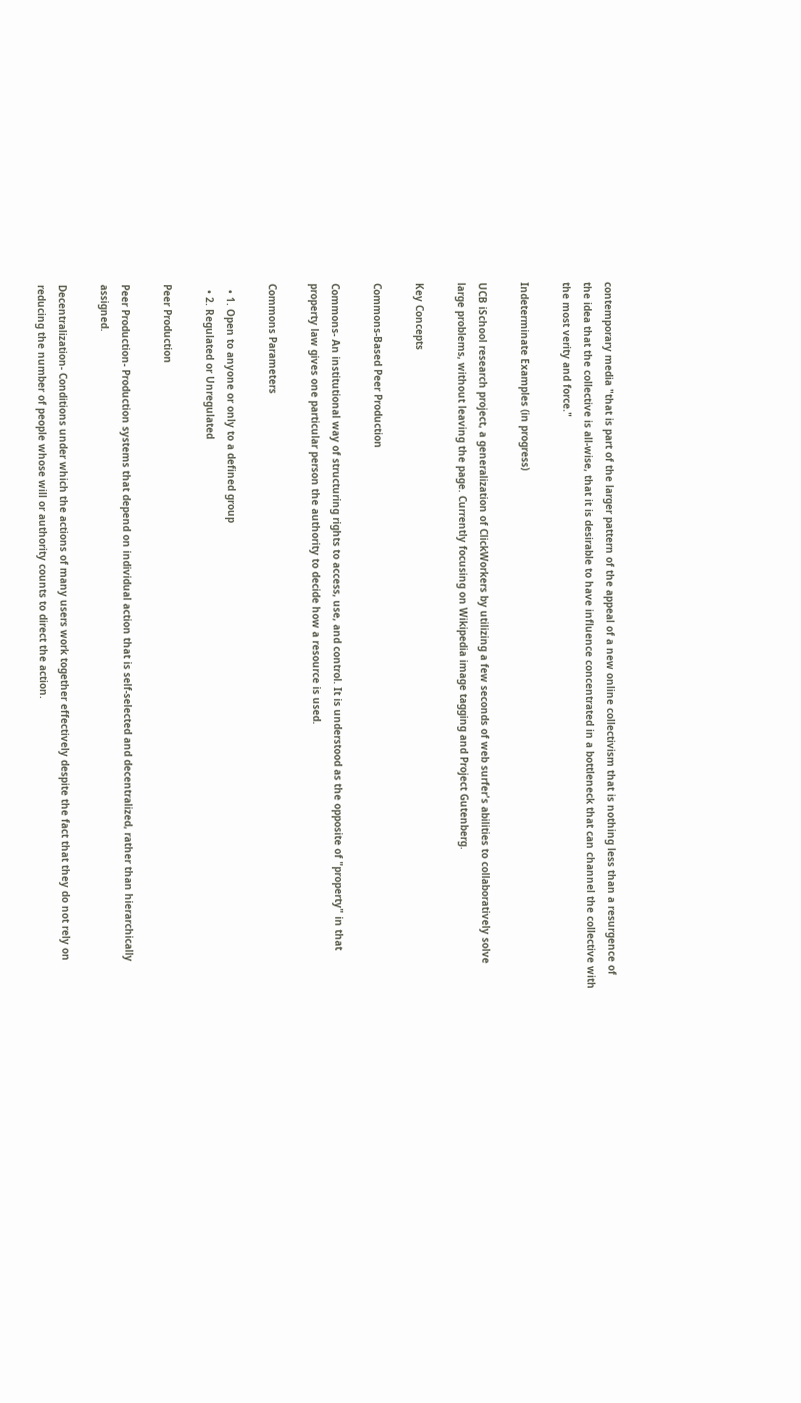contemporary media "that is part of the larger pattern of the appeal of a new online collectivism that is nothing less than a resurgence of the idea that the collective is all-wise, that it is desirable to have influence concentrated in a bottleneck that can channel the collective with the most verity and force."

Indeterminate Examples (in progress)

UCB iSchool research project, a generalization of ClickWorkers by utilizing a few seconds of web surfer's abilities to collaboratively solve large problems, without leaving the page. Currently focusing on Wikipedia image tagging and Project Gutenberg.

Key Concepts

Commons-Based Peer Production

Commons- An institutional way of structuring rights to access, use, and control. It is understood as the opposite of "property" in that property law gives one particular person the authority to decide how a resource is used.

Commons Parameters

  • 1. Open to anyone or only to a defined group
  • 2. Regulated or Unregulated

Peer Production

Peer Production- Production systems that depend on individual action that is self-selected and decentralized, rather than hierarchically assigned.

Decentralization- Conditions under which the actions of many users work together effectively despite the fact that they do not rely on reducing the number of people whose will or authority counts to direct the action.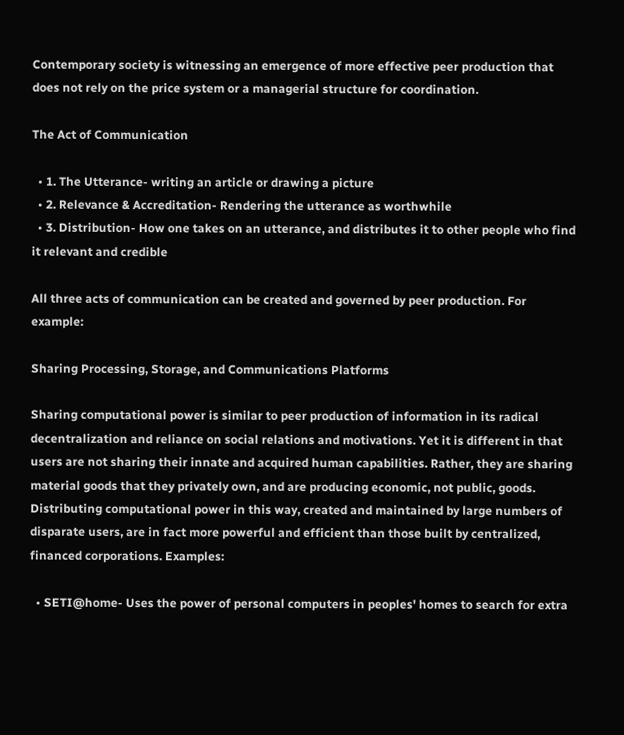Contemporary society is witnessing an emergence of more effective peer production that does not rely on the price system or a managerial structure for coordination.

The Act of Communication

  • 1. The Utterance- writing an article or drawing a picture
  • 2. Relevance & Accreditation- Rendering the utterance as worthwhile
  • 3. Distribution- How one takes on an utterance, and distributes it to other people who find it relevant and credible

All three acts of communication can be created and governed by peer production. For example:

Sharing Processing, Storage, and Communications Platforms

Sharing computational power is similar to peer production of information in its radical decentralization and reliance on social relations and motivations. Yet it is different in that users are not sharing their innate and acquired human capabilities. Rather, they are sharing material goods that they privately own, and are producing economic, not public, goods. Distributing computational power in this way, created and maintained by large numbers of disparate users, are in fact more powerful and efficient than those built by centralized, financed corporations. Examples:

  • SETI@home- Uses the power of personal computers in peoples' homes to search for extra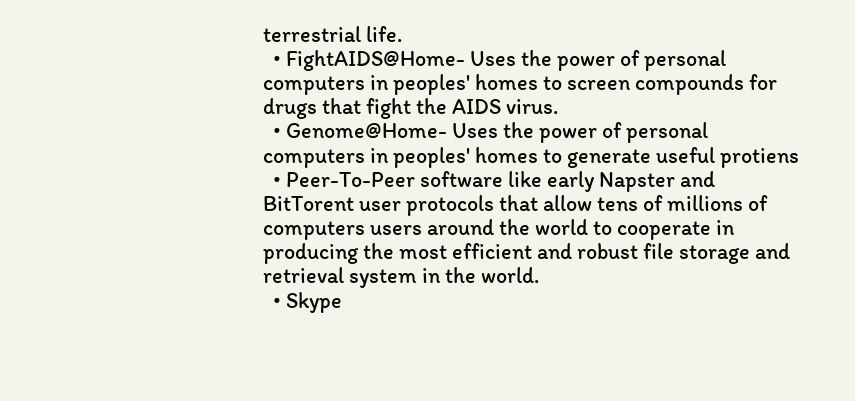terrestrial life.
  • FightAIDS@Home- Uses the power of personal computers in peoples' homes to screen compounds for drugs that fight the AIDS virus.
  • Genome@Home- Uses the power of personal computers in peoples' homes to generate useful protiens
  • Peer-To-Peer software like early Napster and BitTorent user protocols that allow tens of millions of computers users around the world to cooperate in producing the most efficient and robust file storage and retrieval system in the world.
  • Skype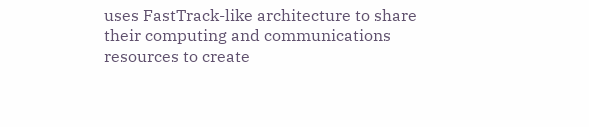uses FastTrack-like architecture to share their computing and communications resources to create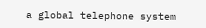a global telephone system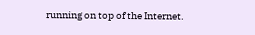running on top of the Internet.